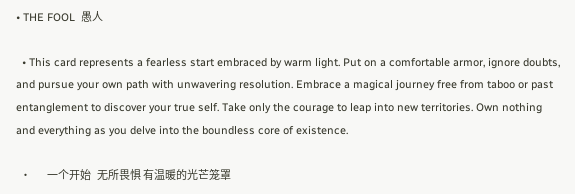• THE FOOL  愚人

  • This card represents a fearless start embraced by warm light. Put on a comfortable armor, ignore doubts, and pursue your own path with unwavering resolution. Embrace a magical journey free from taboo or past entanglement to discover your true self. Take only the courage to leap into new territories. Own nothing and everything as you delve into the boundless core of existence.

  •        一个开始   无所畏惧 有温暖的光芒笼罩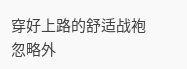穿好上路的舒适战袍   忽略外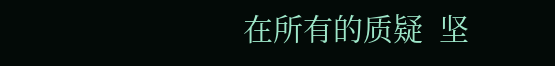在所有的质疑  坚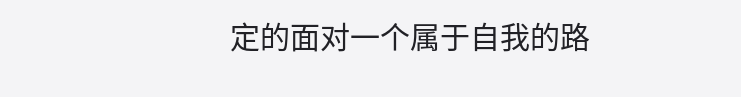定的面对一个属于自我的路